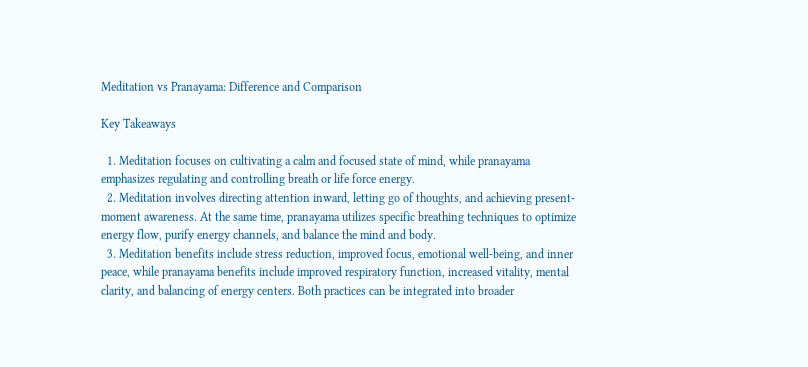Meditation vs Pranayama: Difference and Comparison

Key Takeaways

  1. Meditation focuses on cultivating a calm and focused state of mind, while pranayama emphasizes regulating and controlling breath or life force energy.
  2. Meditation involves directing attention inward, letting go of thoughts, and achieving present-moment awareness. At the same time, pranayama utilizes specific breathing techniques to optimize energy flow, purify energy channels, and balance the mind and body.
  3. Meditation benefits include stress reduction, improved focus, emotional well-being, and inner peace, while pranayama benefits include improved respiratory function, increased vitality, mental clarity, and balancing of energy centers. Both practices can be integrated into broader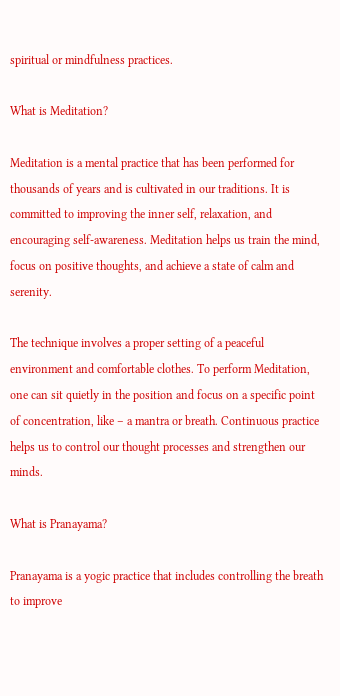spiritual or mindfulness practices.

What is Meditation?

Meditation is a mental practice that has been performed for thousands of years and is cultivated in our traditions. It is committed to improving the inner self, relaxation, and encouraging self-awareness. Meditation helps us train the mind, focus on positive thoughts, and achieve a state of calm and serenity.

The technique involves a proper setting of a peaceful environment and comfortable clothes. To perform Meditation, one can sit quietly in the position and focus on a specific point of concentration, like – a mantra or breath. Continuous practice helps us to control our thought processes and strengthen our minds.

What is Pranayama?

Pranayama is a yogic practice that includes controlling the breath to improve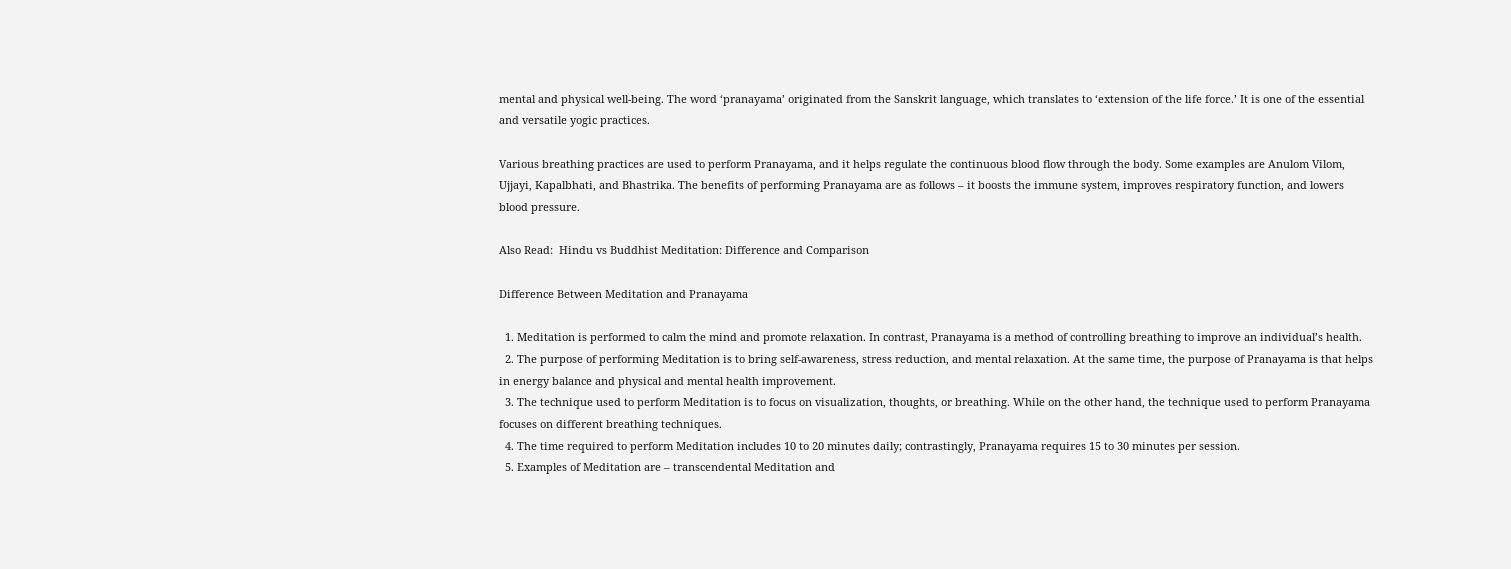mental and physical well-being. The word ‘pranayama’ originated from the Sanskrit language, which translates to ‘extension of the life force.’ It is one of the essential and versatile yogic practices.

Various breathing practices are used to perform Pranayama, and it helps regulate the continuous blood flow through the body. Some examples are Anulom Vilom, Ujjayi, Kapalbhati, and Bhastrika. The benefits of performing Pranayama are as follows – it boosts the immune system, improves respiratory function, and lowers blood pressure.

Also Read:  Hindu vs Buddhist Meditation: Difference and Comparison

Difference Between Meditation and Pranayama

  1. Meditation is performed to calm the mind and promote relaxation. In contrast, Pranayama is a method of controlling breathing to improve an individual’s health.
  2. The purpose of performing Meditation is to bring self-awareness, stress reduction, and mental relaxation. At the same time, the purpose of Pranayama is that helps in energy balance and physical and mental health improvement.
  3. The technique used to perform Meditation is to focus on visualization, thoughts, or breathing. While on the other hand, the technique used to perform Pranayama focuses on different breathing techniques.
  4. The time required to perform Meditation includes 10 to 20 minutes daily; contrastingly, Pranayama requires 15 to 30 minutes per session.
  5. Examples of Meditation are – transcendental Meditation and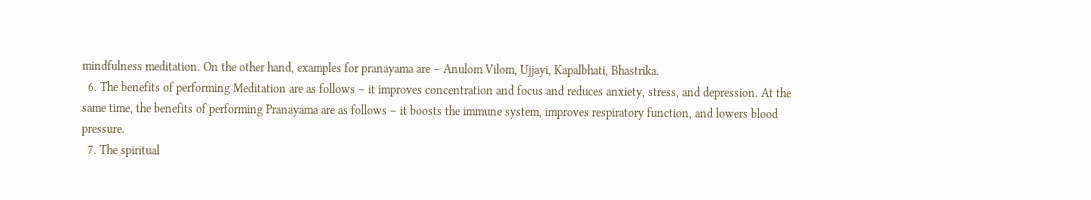mindfulness meditation. On the other hand, examples for pranayama are – Anulom Vilom, Ujjayi, Kapalbhati, Bhastrika.
  6. The benefits of performing Meditation are as follows – it improves concentration and focus and reduces anxiety, stress, and depression. At the same time, the benefits of performing Pranayama are as follows – it boosts the immune system, improves respiratory function, and lowers blood pressure.
  7. The spiritual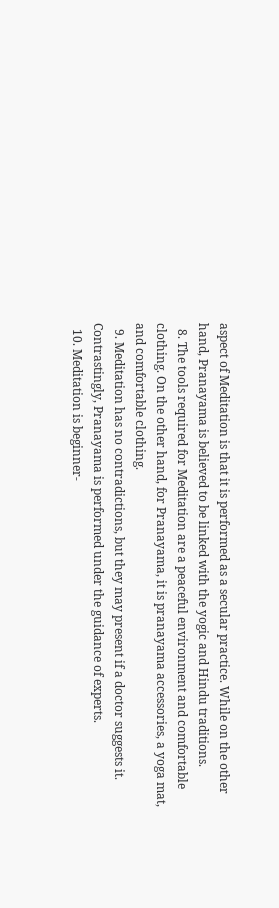aspect of Meditation is that it is performed as a secular practice. While on the other hand, Pranayama is believed to be linked with the yogic and Hindu traditions.
  8. The tools required for Meditation are a peaceful environment and comfortable clothing. On the other hand, for Pranayama, it is pranayama accessories, a yoga mat, and comfortable clothing.
  9. Meditation has no contradictions, but they may present if a doctor suggests it. Contrastingly, Pranayama is performed under the guidance of experts.
  10. Meditation is beginner-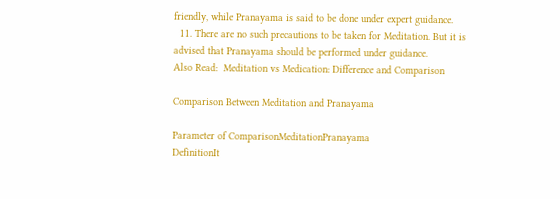friendly, while Pranayama is said to be done under expert guidance.
  11. There are no such precautions to be taken for Meditation. But it is advised that Pranayama should be performed under guidance.
Also Read:  Meditation vs Medication: Difference and Comparison

Comparison Between Meditation and Pranayama

Parameter of ComparisonMeditationPranayama
DefinitionIt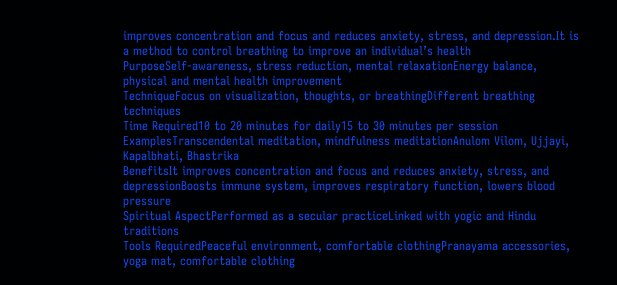improves concentration and focus and reduces anxiety, stress, and depression.It is a method to control breathing to improve an individual’s health
PurposeSelf-awareness, stress reduction, mental relaxationEnergy balance, physical and mental health improvement
TechniqueFocus on visualization, thoughts, or breathingDifferent breathing techniques
Time Required10 to 20 minutes for daily15 to 30 minutes per session
ExamplesTranscendental meditation, mindfulness meditationAnulom Vilom, Ujjayi, Kapalbhati, Bhastrika
BenefitsIt improves concentration and focus and reduces anxiety, stress, and depressionBoosts immune system, improves respiratory function, lowers blood pressure
Spiritual AspectPerformed as a secular practiceLinked with yogic and Hindu traditions
Tools RequiredPeaceful environment, comfortable clothingPranayama accessories, yoga mat, comfortable clothing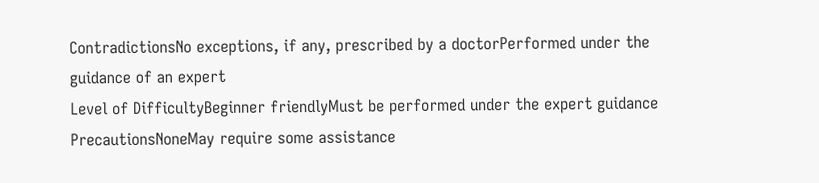ContradictionsNo exceptions, if any, prescribed by a doctorPerformed under the guidance of an expert
Level of DifficultyBeginner friendlyMust be performed under the expert guidance
PrecautionsNoneMay require some assistance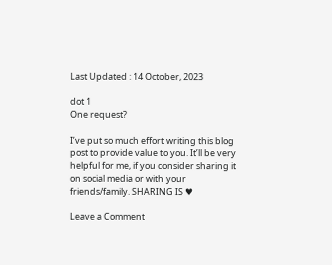Last Updated : 14 October, 2023

dot 1
One request?

I’ve put so much effort writing this blog post to provide value to you. It’ll be very helpful for me, if you consider sharing it on social media or with your friends/family. SHARING IS ♥

Leave a Comment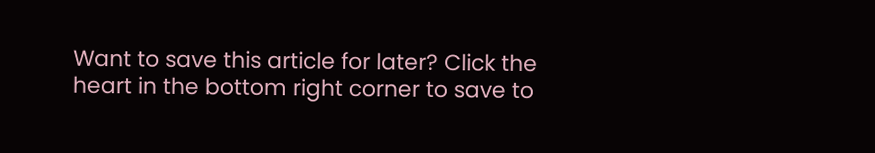Want to save this article for later? Click the heart in the bottom right corner to save to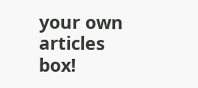your own articles box!